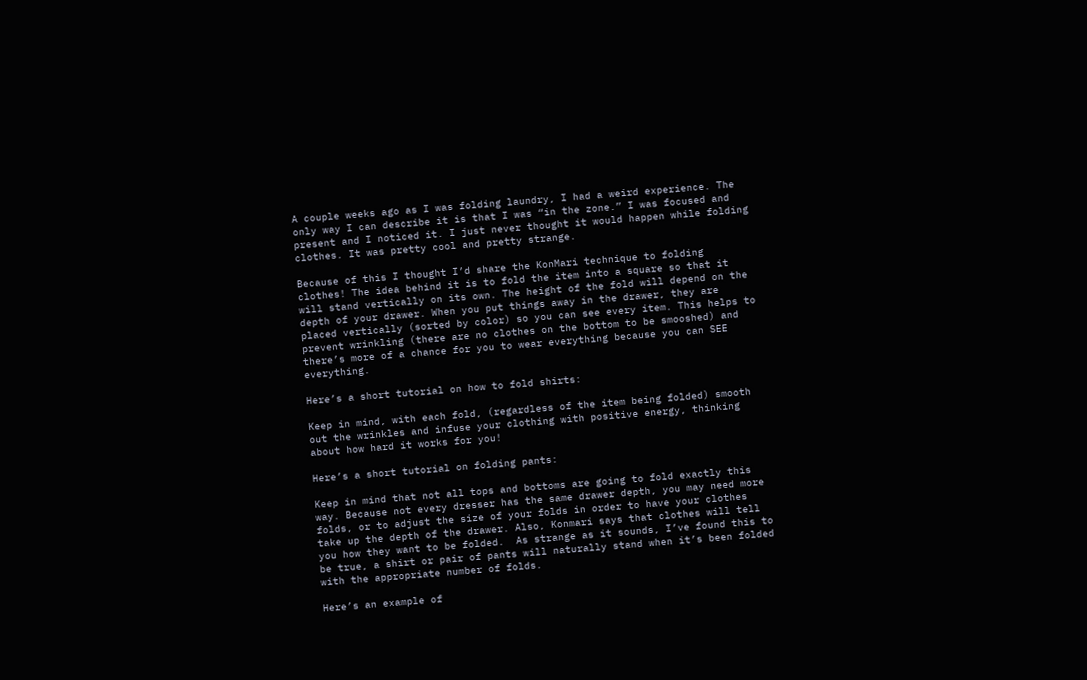A couple weeks ago as I was folding laundry, I had a weird experience. The only way I can describe it is that I was “in the zone.” I was focused and present and I noticed it. I just never thought it would happen while folding clothes. It was pretty cool and pretty strange.

Because of this I thought I’d share the KonMari technique to folding clothes! The idea behind it is to fold the item into a square so that it will stand vertically on its own. The height of the fold will depend on the depth of your drawer. When you put things away in the drawer, they are placed vertically (sorted by color) so you can see every item. This helps to prevent wrinkling (there are no clothes on the bottom to be smooshed) and there’s more of a chance for you to wear everything because you can SEE everything.

Here’s a short tutorial on how to fold shirts:

Keep in mind, with each fold, (regardless of the item being folded) smooth out the wrinkles and infuse your clothing with positive energy, thinking about how hard it works for you!

Here’s a short tutorial on folding pants:

Keep in mind that not all tops and bottoms are going to fold exactly this way. Because not every dresser has the same drawer depth, you may need more folds, or to adjust the size of your folds in order to have your clothes take up the depth of the drawer. Also, Konmari says that clothes will tell you how they want to be folded.  As strange as it sounds, I’ve found this to be true, a shirt or pair of pants will naturally stand when it’s been folded with the appropriate number of folds.

Here’s an example of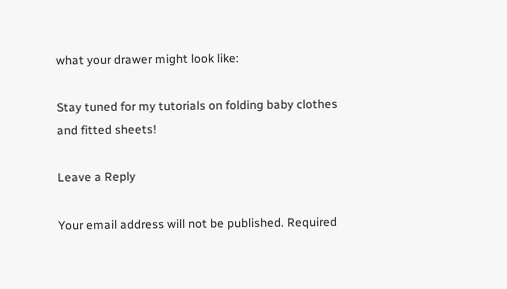what your drawer might look like:

Stay tuned for my tutorials on folding baby clothes and fitted sheets!

Leave a Reply

Your email address will not be published. Required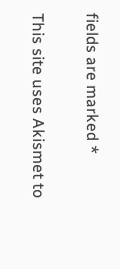fields are marked *

This site uses Akismet to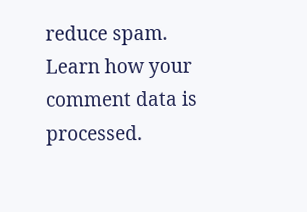reduce spam. Learn how your comment data is processed.